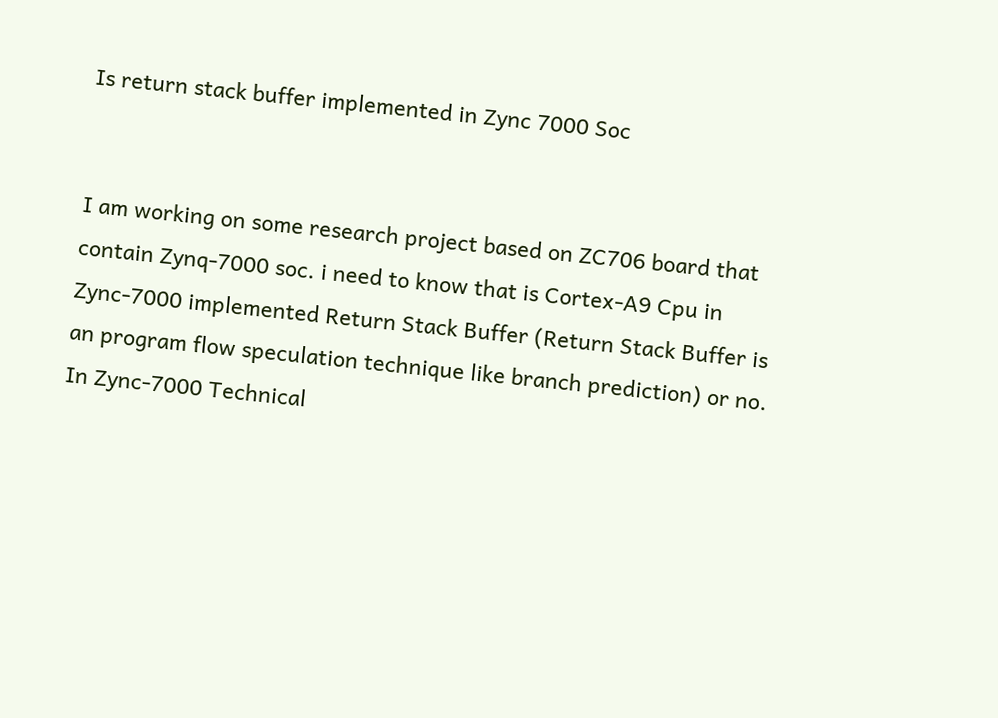Is return stack buffer implemented in Zync 7000 Soc


I am working on some research project based on ZC706 board that contain Zynq-7000 soc. i need to know that is Cortex-A9 Cpu in Zync-7000 implemented Return Stack Buffer (Return Stack Buffer is an program flow speculation technique like branch prediction) or no. In Zync-7000 Technical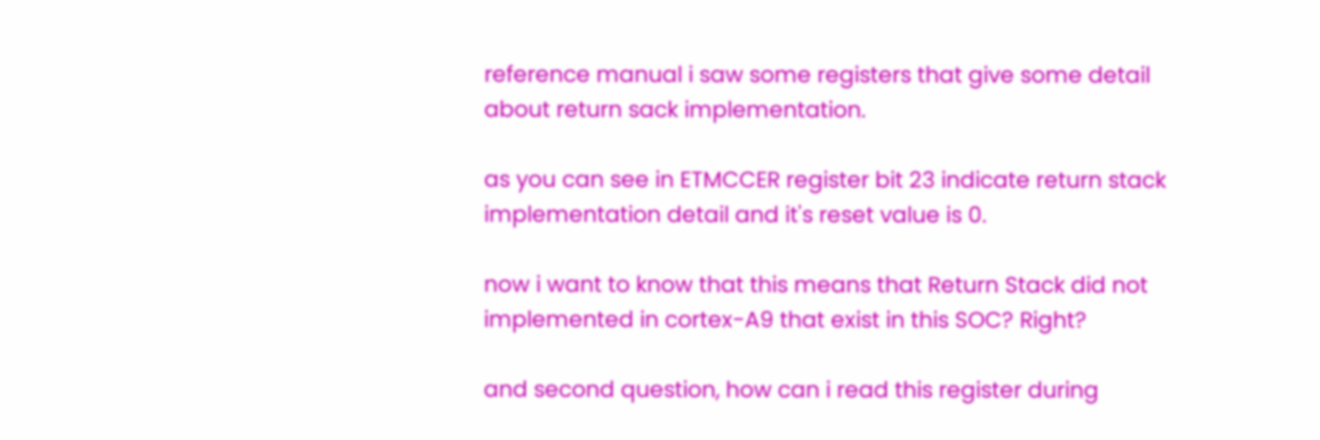reference manual i saw some registers that give some detail about return sack implementation.

as you can see in ETMCCER register bit 23 indicate return stack implementation detail and it's reset value is 0.

now i want to know that this means that Return Stack did not implemented in cortex-A9 that exist in this SOC? Right?

and second question, how can i read this register during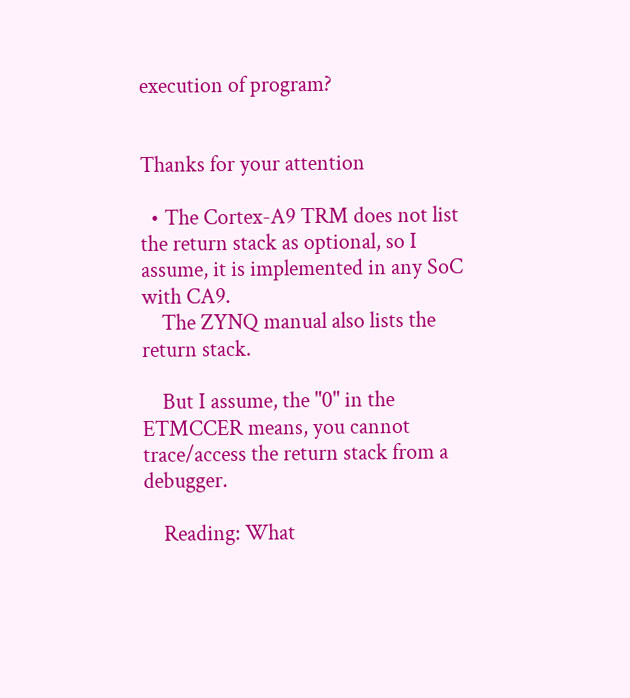execution of program?


Thanks for your attention

  • The Cortex-A9 TRM does not list the return stack as optional, so I assume, it is implemented in any SoC with CA9.
    The ZYNQ manual also lists the return stack.

    But I assume, the "0" in the ETMCCER means, you cannot trace/access the return stack from a debugger.

    Reading: What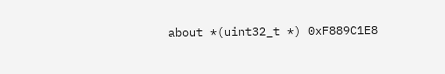about *(uint32_t *) 0xF889C1E8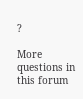?

More questions in this forum